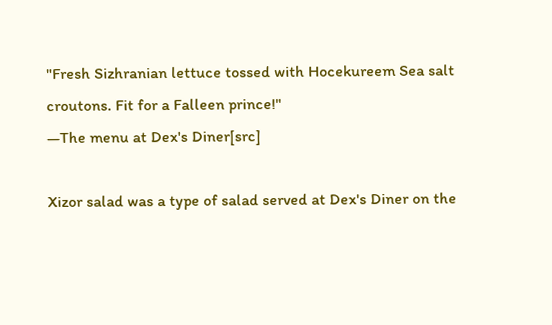"Fresh Sizhranian lettuce tossed with Hocekureem Sea salt croutons. Fit for a Falleen prince!"
―The menu at Dex's Diner[src]

Xizor salad was a type of salad served at Dex's Diner on the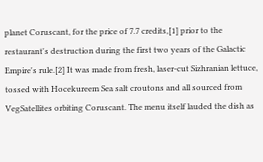planet Coruscant, for the price of 7.7 credits,[1] prior to the restaurant's destruction during the first two years of the Galactic Empire's rule.[2] It was made from fresh, laser-cut Sizhranian lettuce, tossed with Hocekureem Sea salt croutons and all sourced from VegSatellites orbiting Coruscant. The menu itself lauded the dish as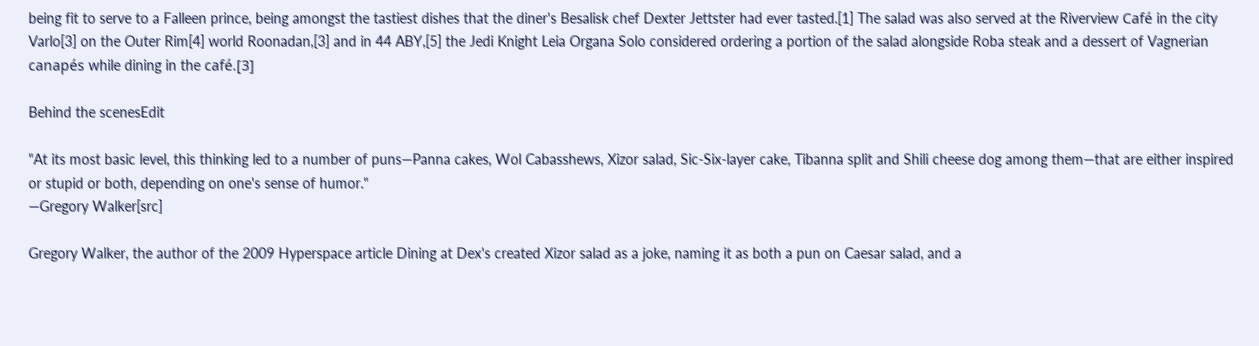being fit to serve to a Falleen prince, being amongst the tastiest dishes that the diner's Besalisk chef Dexter Jettster had ever tasted.[1] The salad was also served at the Riverview Café in the city Varlo[3] on the Outer Rim[4] world Roonadan,[3] and in 44 ABY,[5] the Jedi Knight Leia Organa Solo considered ordering a portion of the salad alongside Roba steak and a dessert of Vagnerian canapés while dining in the café.[3]

Behind the scenesEdit

"At its most basic level, this thinking led to a number of puns—Panna cakes, Wol Cabasshews, Xizor salad, Sic-Six-layer cake, Tibanna split and Shili cheese dog among them—that are either inspired or stupid or both, depending on one's sense of humor."
―Gregory Walker[src]

Gregory Walker, the author of the 2009 Hyperspace article Dining at Dex's created Xizor salad as a joke, naming it as both a pun on Caesar salad, and a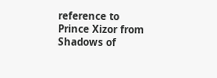reference to Prince Xizor from Shadows of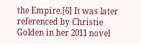the Empire.[6] It was later referenced by Christie Golden in her 2011 novel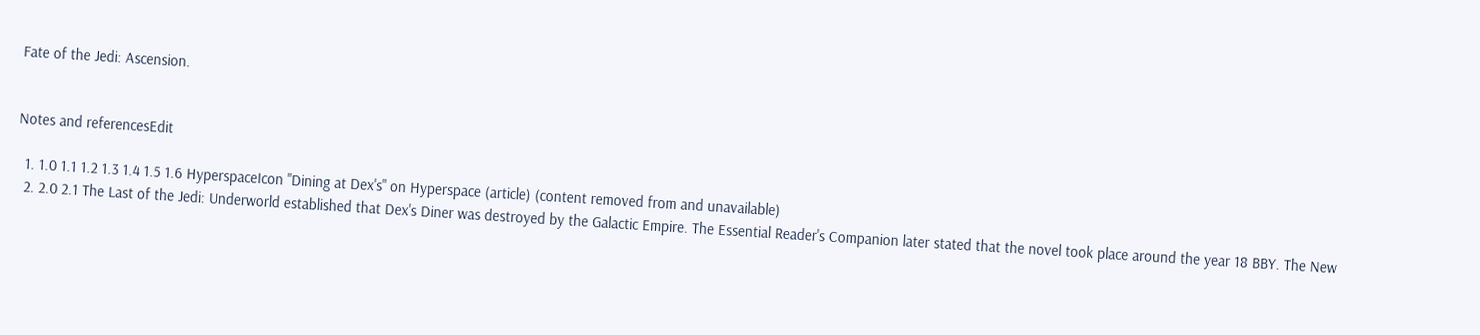Fate of the Jedi: Ascension.


Notes and referencesEdit

  1. 1.0 1.1 1.2 1.3 1.4 1.5 1.6 HyperspaceIcon "Dining at Dex's" on Hyperspace (article) (content removed from and unavailable)
  2. 2.0 2.1 The Last of the Jedi: Underworld established that Dex's Diner was destroyed by the Galactic Empire. The Essential Reader's Companion later stated that the novel took place around the year 18 BBY. The New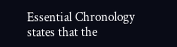Essential Chronology states that the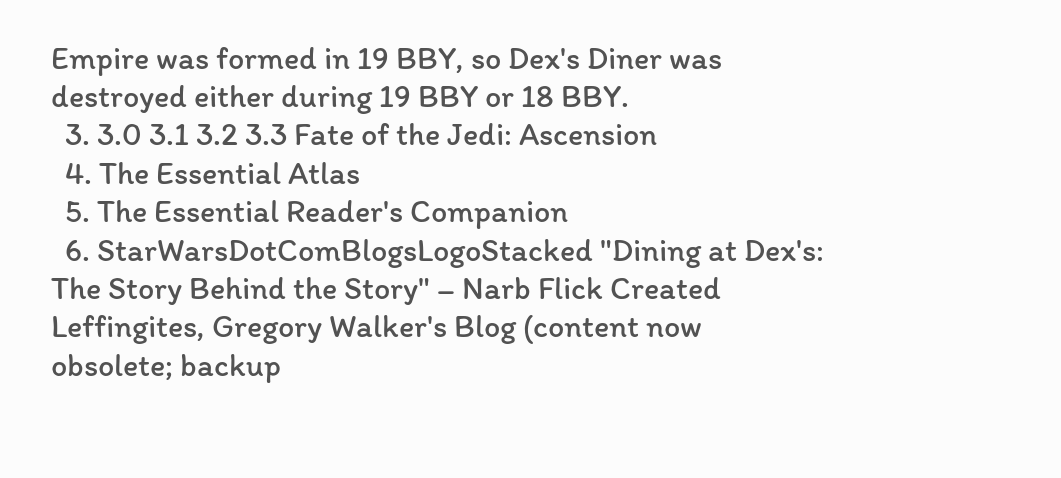Empire was formed in 19 BBY, so Dex's Diner was destroyed either during 19 BBY or 18 BBY.
  3. 3.0 3.1 3.2 3.3 Fate of the Jedi: Ascension
  4. The Essential Atlas
  5. The Essential Reader's Companion
  6. StarWarsDotComBlogsLogoStacked "Dining at Dex's: The Story Behind the Story" – Narb Flick Created Leffingites, Gregory Walker's Blog (content now obsolete; backup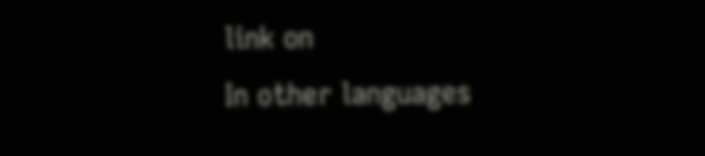link on
In other languages